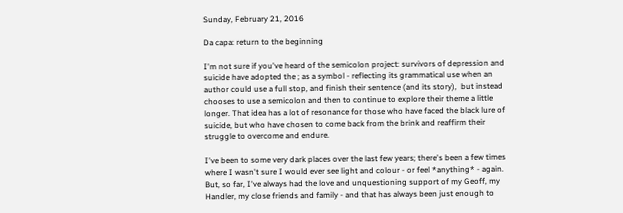Sunday, February 21, 2016

Da capa: return to the beginning

I'm not sure if you've heard of the semicolon project: survivors of depression and suicide have adopted the ; as a symbol - reflecting its grammatical use when an author could use a full stop, and finish their sentence (and its story),  but instead chooses to use a semicolon and then to continue to explore their theme a little longer. That idea has a lot of resonance for those who have faced the black lure of suicide, but who have chosen to come back from the brink and reaffirm their struggle to overcome and endure.

I've been to some very dark places over the last few years; there's been a few times where I wasn't sure I would ever see light and colour - or feel *anything* - again. But, so far, I've always had the love and unquestioning support of my Geoff, my Handler, my close friends and family - and that has always been just enough to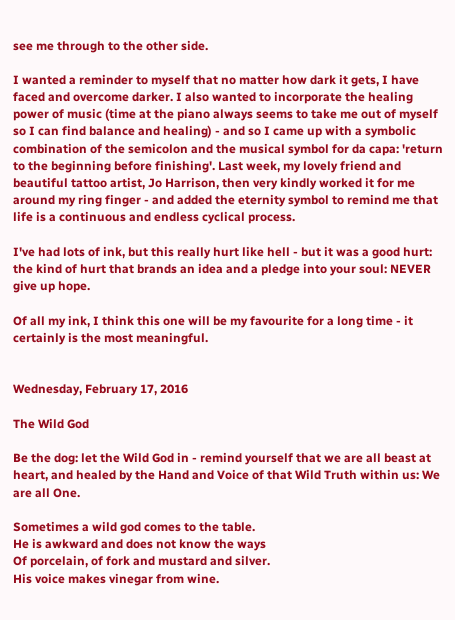see me through to the other side.

I wanted a reminder to myself that no matter how dark it gets, I have faced and overcome darker. I also wanted to incorporate the healing power of music (time at the piano always seems to take me out of myself so I can find balance and healing) - and so I came up with a symbolic combination of the semicolon and the musical symbol for da capa: 'return to the beginning before finishing'. Last week, my lovely friend and beautiful tattoo artist, Jo Harrison, then very kindly worked it for me around my ring finger - and added the eternity symbol to remind me that life is a continuous and endless cyclical process.

I've had lots of ink, but this really hurt like hell - but it was a good hurt: the kind of hurt that brands an idea and a pledge into your soul: NEVER give up hope.

Of all my ink, I think this one will be my favourite for a long time - it certainly is the most meaningful.


Wednesday, February 17, 2016

The Wild God

Be the dog: let the Wild God in - remind yourself that we are all beast at heart, and healed by the Hand and Voice of that Wild Truth within us: We are all One.

Sometimes a wild god comes to the table.
He is awkward and does not know the ways
Of porcelain, of fork and mustard and silver.
His voice makes vinegar from wine.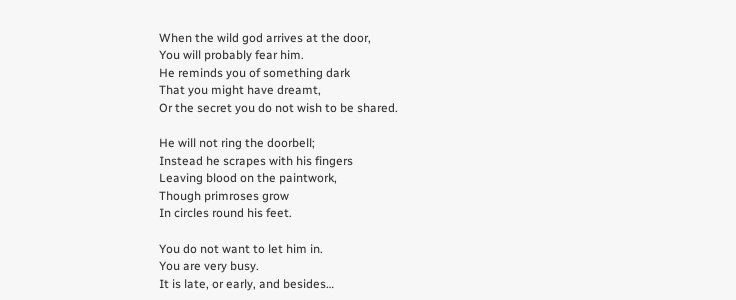When the wild god arrives at the door,
You will probably fear him.
He reminds you of something dark
That you might have dreamt,
Or the secret you do not wish to be shared.

He will not ring the doorbell;
Instead he scrapes with his fingers
Leaving blood on the paintwork,
Though primroses grow
In circles round his feet.

You do not want to let him in.
You are very busy.
It is late, or early, and besides…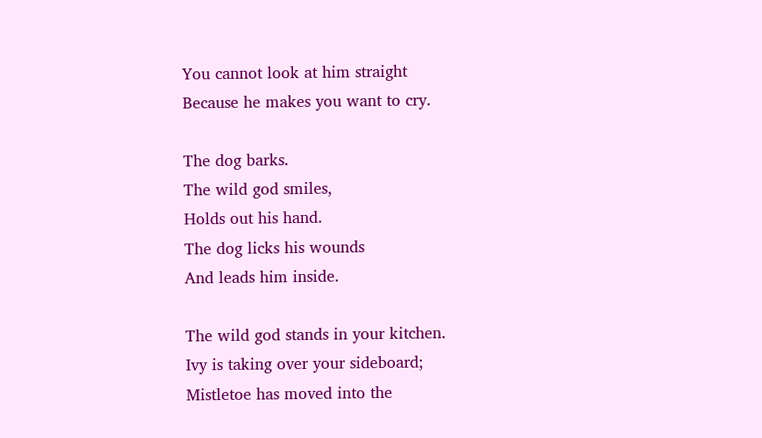You cannot look at him straight
Because he makes you want to cry.

The dog barks.
The wild god smiles,
Holds out his hand.
The dog licks his wounds
And leads him inside.

The wild god stands in your kitchen.
Ivy is taking over your sideboard;
Mistletoe has moved into the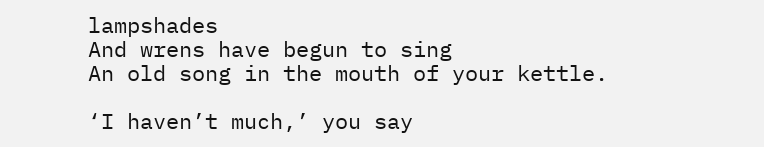lampshades
And wrens have begun to sing
An old song in the mouth of your kettle.

‘I haven’t much,’ you say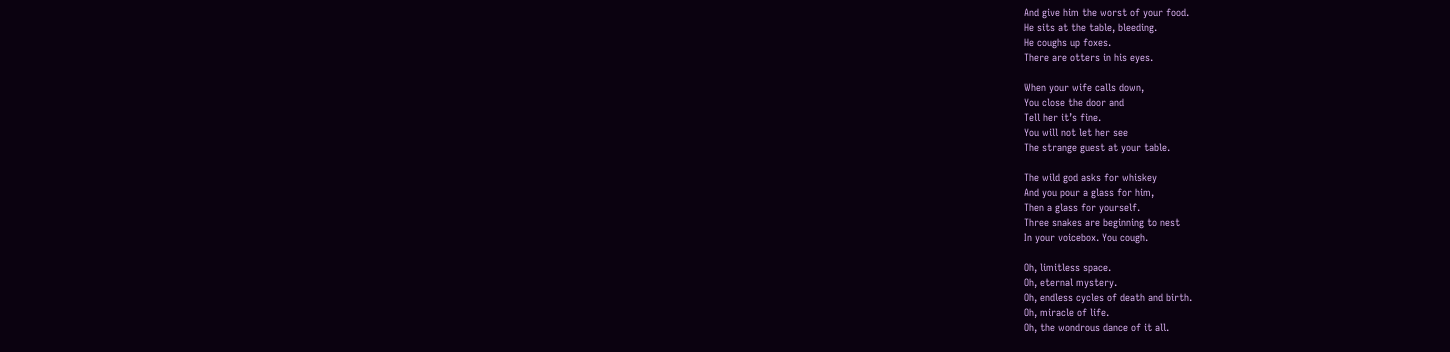And give him the worst of your food.
He sits at the table, bleeding.
He coughs up foxes.
There are otters in his eyes.

When your wife calls down,
You close the door and
Tell her it’s fine.
You will not let her see
The strange guest at your table.

The wild god asks for whiskey
And you pour a glass for him,
Then a glass for yourself.
Three snakes are beginning to nest
In your voicebox. You cough.

Oh, limitless space.
Oh, eternal mystery.
Oh, endless cycles of death and birth.
Oh, miracle of life.
Oh, the wondrous dance of it all.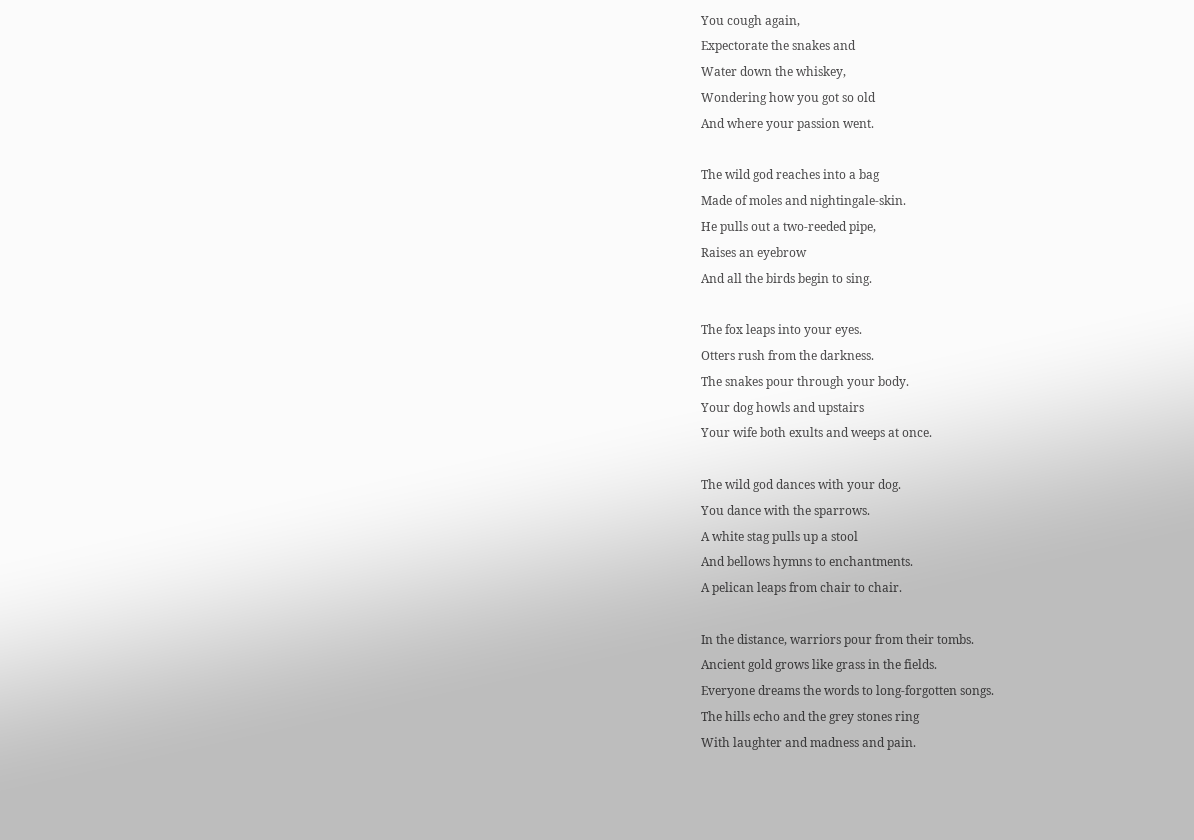You cough again,
Expectorate the snakes and
Water down the whiskey,
Wondering how you got so old
And where your passion went.

The wild god reaches into a bag
Made of moles and nightingale-skin.
He pulls out a two-reeded pipe,
Raises an eyebrow
And all the birds begin to sing.

The fox leaps into your eyes.
Otters rush from the darkness.
The snakes pour through your body.
Your dog howls and upstairs
Your wife both exults and weeps at once.

The wild god dances with your dog.
You dance with the sparrows.
A white stag pulls up a stool
And bellows hymns to enchantments.
A pelican leaps from chair to chair.

In the distance, warriors pour from their tombs.
Ancient gold grows like grass in the fields.
Everyone dreams the words to long-forgotten songs.
The hills echo and the grey stones ring
With laughter and madness and pain.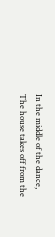In the middle of the dance,
The house takes off from the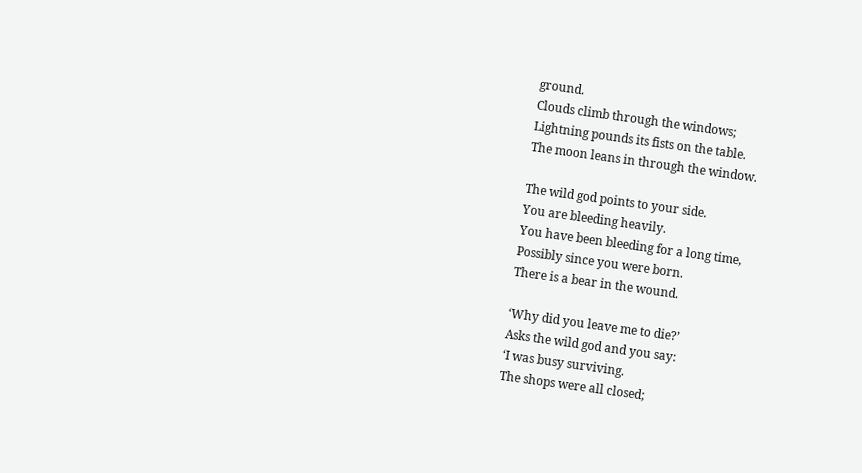ground.
Clouds climb through the windows;
Lightning pounds its fists on the table.
The moon leans in through the window.

The wild god points to your side.
You are bleeding heavily.
You have been bleeding for a long time,
Possibly since you were born.
There is a bear in the wound.

‘Why did you leave me to die?’
Asks the wild god and you say:
‘I was busy surviving.
The shops were all closed;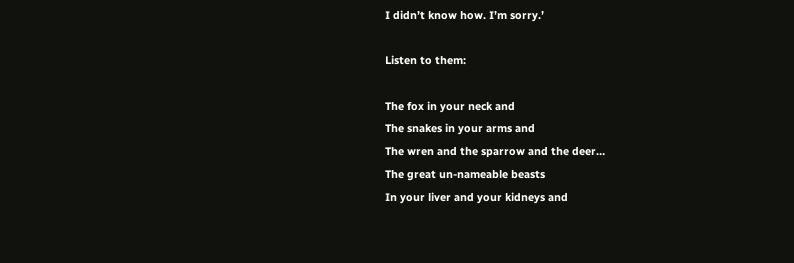I didn’t know how. I’m sorry.’

Listen to them:

The fox in your neck and
The snakes in your arms and
The wren and the sparrow and the deer…
The great un-nameable beasts
In your liver and your kidneys and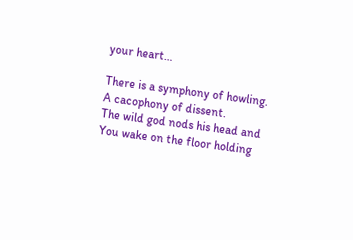your heart…

There is a symphony of howling.
A cacophony of dissent.
The wild god nods his head and
You wake on the floor holding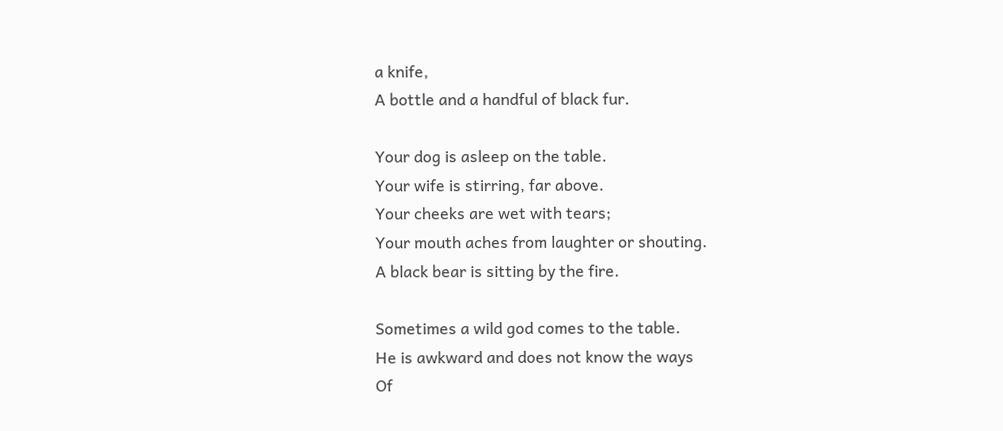a knife,
A bottle and a handful of black fur.

Your dog is asleep on the table.
Your wife is stirring, far above.
Your cheeks are wet with tears;
Your mouth aches from laughter or shouting.
A black bear is sitting by the fire.

Sometimes a wild god comes to the table.
He is awkward and does not know the ways
Of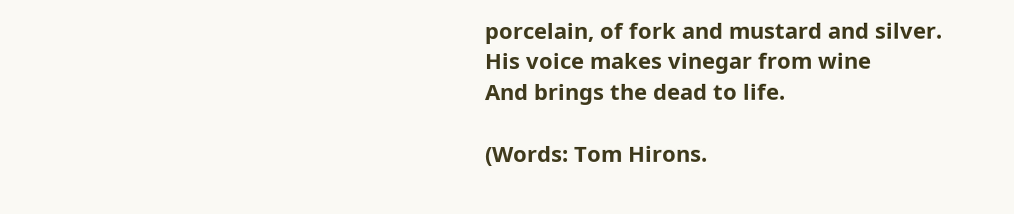porcelain, of fork and mustard and silver.
His voice makes vinegar from wine
And brings the dead to life.

(Words: Tom Hirons.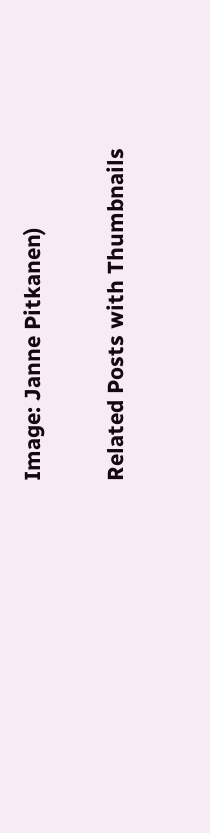Image: Janne Pitkanen)

Related Posts with Thumbnails